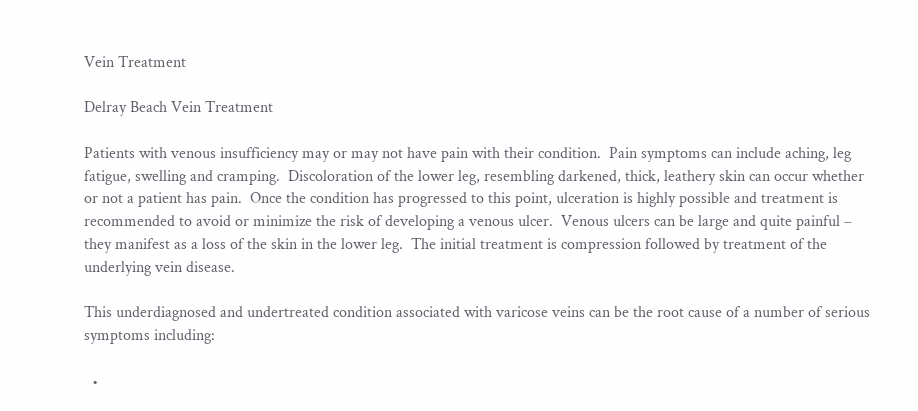Vein Treatment

Delray Beach Vein Treatment

Patients with venous insufficiency may or may not have pain with their condition.  Pain symptoms can include aching, leg fatigue, swelling and cramping.  Discoloration of the lower leg, resembling darkened, thick, leathery skin can occur whether or not a patient has pain.  Once the condition has progressed to this point, ulceration is highly possible and treatment is recommended to avoid or minimize the risk of developing a venous ulcer.  Venous ulcers can be large and quite painful – they manifest as a loss of the skin in the lower leg.  The initial treatment is compression followed by treatment of the underlying vein disease.

This underdiagnosed and undertreated condition associated with varicose veins can be the root cause of a number of serious symptoms including:

  •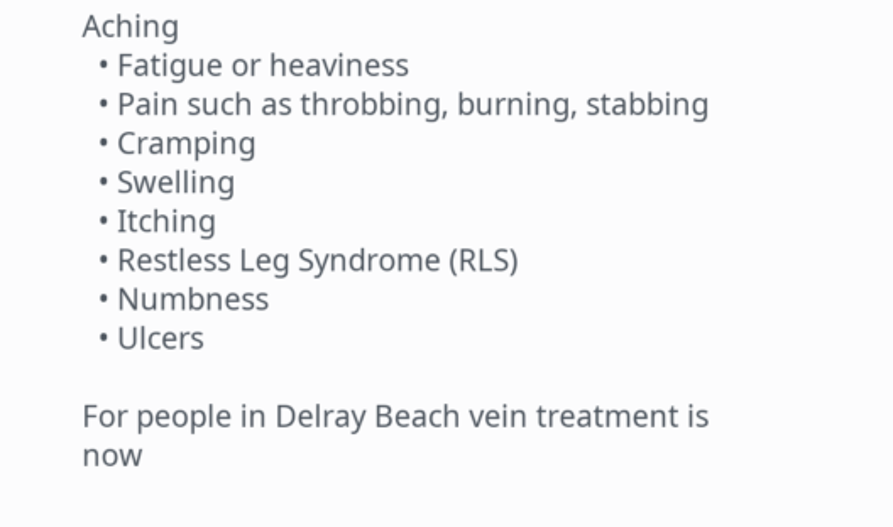Aching
  • Fatigue or heaviness
  • Pain such as throbbing, burning, stabbing
  • Cramping
  • Swelling
  • Itching
  • Restless Leg Syndrome (RLS)
  • Numbness
  • Ulcers

For people in Delray Beach vein treatment is now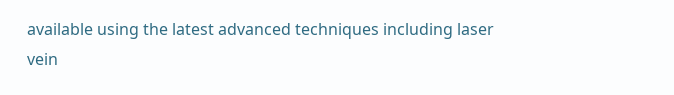available using the latest advanced techniques including laser vein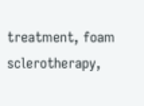treatment, foam sclerotherapy,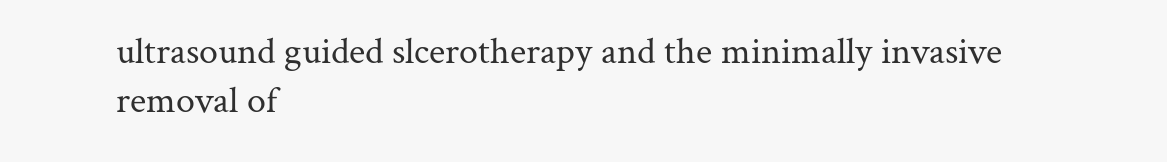ultrasound guided slcerotherapy and the minimally invasive removal of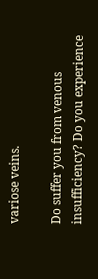variose veins.

Do suffer you from venous insufficiency? Do you experience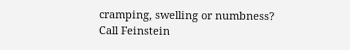cramping, swelling or numbness?
Call Feinstein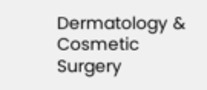Dermatology & Cosmetic Surgery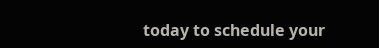today to schedule your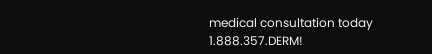medical consultation today 1.888.357.DERM!